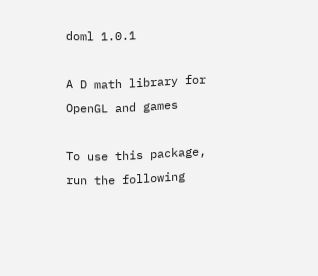doml 1.0.1

A D math library for OpenGL and games

To use this package, run the following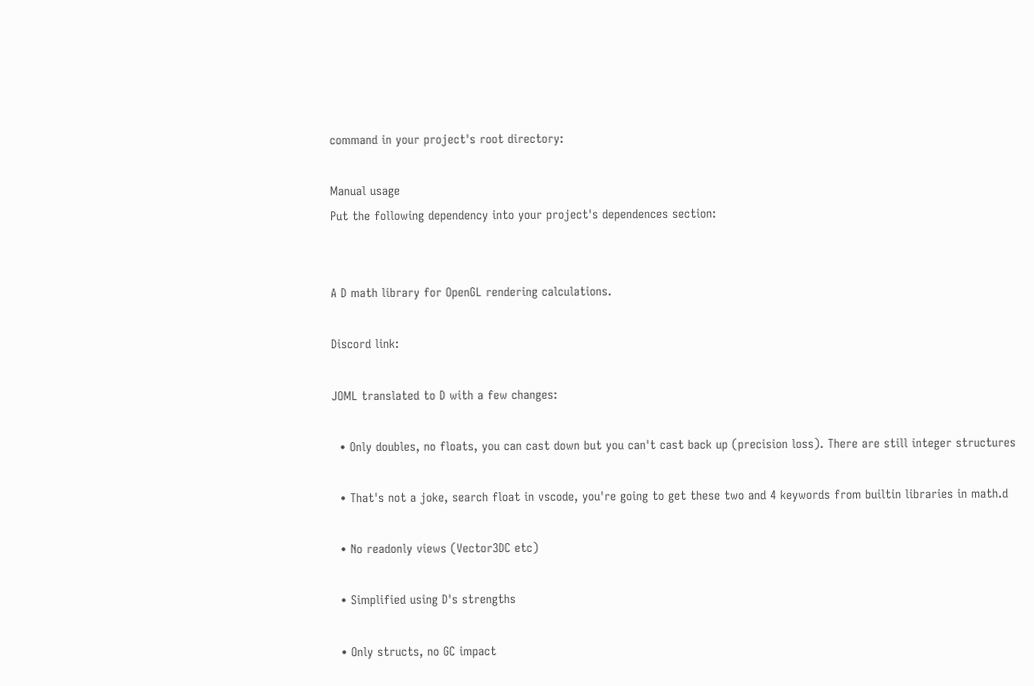command in your project's root directory:

Manual usage
Put the following dependency into your project's dependences section:


A D math library for OpenGL rendering calculations.

Discord link:

JOML translated to D with a few changes:

  • Only doubles, no floats, you can cast down but you can't cast back up (precision loss). There are still integer structures

  • That's not a joke, search float in vscode, you're going to get these two and 4 keywords from builtin libraries in math.d

  • No readonly views (Vector3DC etc)

  • Simplified using D's strengths

  • Only structs, no GC impact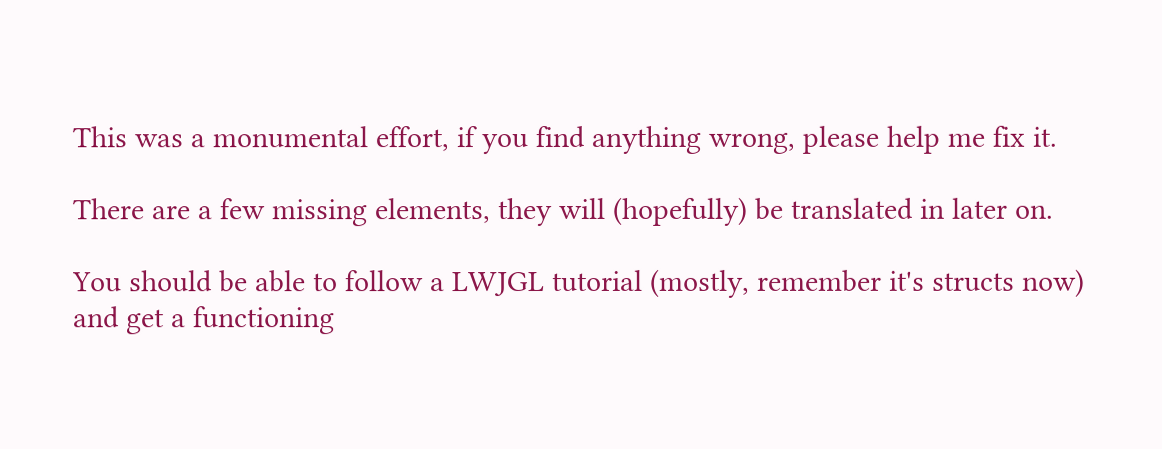This was a monumental effort, if you find anything wrong, please help me fix it.

There are a few missing elements, they will (hopefully) be translated in later on.

You should be able to follow a LWJGL tutorial (mostly, remember it's structs now) and get a functioning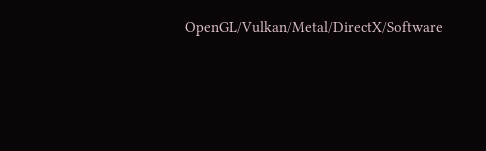OpenGL/Vulkan/Metal/DirectX/Software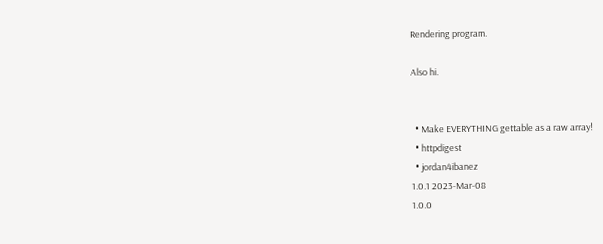Rendering program.

Also hi.


  • Make EVERYTHING gettable as a raw array!
  • httpdigest
  • jordan4ibanez
1.0.1 2023-Mar-08
1.0.0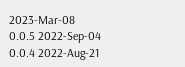2023-Mar-08
0.0.5 2022-Sep-04
0.0.4 2022-Aug-21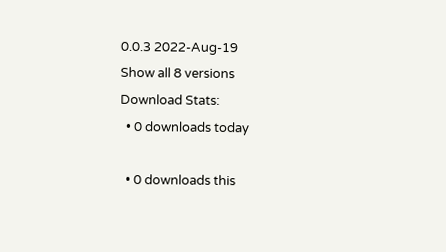0.0.3 2022-Aug-19
Show all 8 versions
Download Stats:
  • 0 downloads today

  • 0 downloads this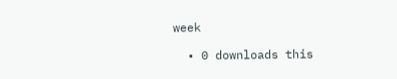week

  • 0 downloads this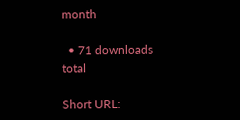month

  • 71 downloads total

Short URL: